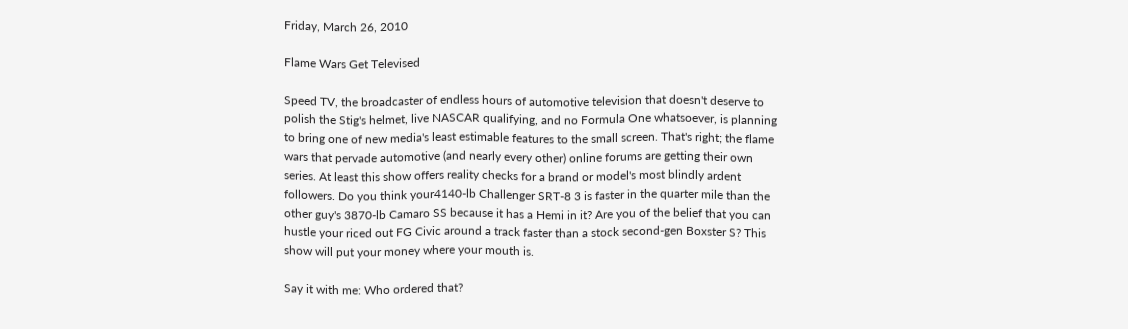Friday, March 26, 2010

Flame Wars Get Televised

Speed TV, the broadcaster of endless hours of automotive television that doesn't deserve to polish the Stig's helmet, live NASCAR qualifying, and no Formula One whatsoever, is planning to bring one of new media's least estimable features to the small screen. That's right; the flame wars that pervade automotive (and nearly every other) online forums are getting their own series. At least this show offers reality checks for a brand or model's most blindly ardent followers. Do you think your4140-lb Challenger SRT-8 3 is faster in the quarter mile than the other guy's 3870-lb Camaro SS because it has a Hemi in it? Are you of the belief that you can hustle your riced out FG Civic around a track faster than a stock second-gen Boxster S? This show will put your money where your mouth is.

Say it with me: Who ordered that?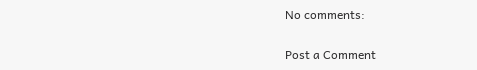No comments:

Post a Comment